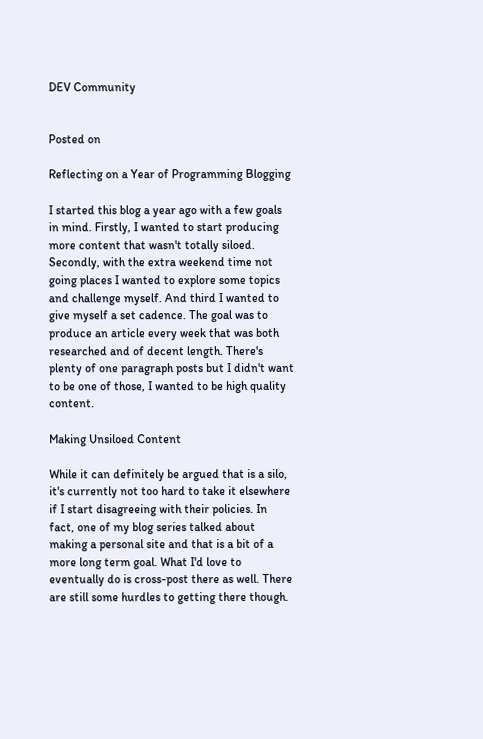DEV Community


Posted on

Reflecting on a Year of Programming Blogging

I started this blog a year ago with a few goals in mind. Firstly, I wanted to start producing more content that wasn't totally siloed. Secondly, with the extra weekend time not going places I wanted to explore some topics and challenge myself. And third I wanted to give myself a set cadence. The goal was to produce an article every week that was both researched and of decent length. There's plenty of one paragraph posts but I didn't want to be one of those, I wanted to be high quality content.

Making Unsiloed Content

While it can definitely be argued that is a silo, it's currently not too hard to take it elsewhere if I start disagreeing with their policies. In fact, one of my blog series talked about making a personal site and that is a bit of a more long term goal. What I'd love to eventually do is cross-post there as well. There are still some hurdles to getting there though.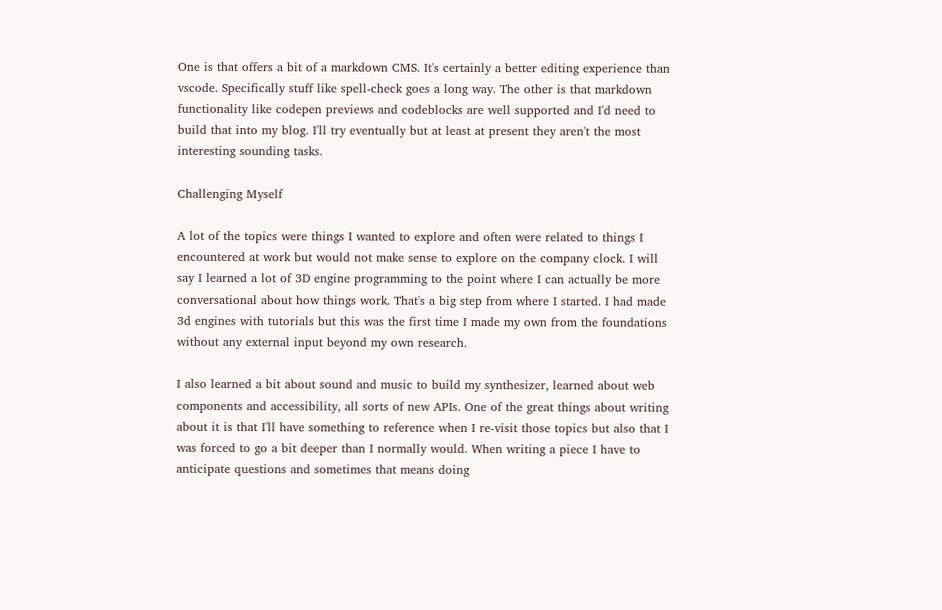One is that offers a bit of a markdown CMS. It's certainly a better editing experience than vscode. Specifically stuff like spell-check goes a long way. The other is that markdown functionality like codepen previews and codeblocks are well supported and I'd need to build that into my blog. I'll try eventually but at least at present they aren't the most interesting sounding tasks.

Challenging Myself

A lot of the topics were things I wanted to explore and often were related to things I encountered at work but would not make sense to explore on the company clock. I will say I learned a lot of 3D engine programming to the point where I can actually be more conversational about how things work. That's a big step from where I started. I had made 3d engines with tutorials but this was the first time I made my own from the foundations without any external input beyond my own research.

I also learned a bit about sound and music to build my synthesizer, learned about web components and accessibility, all sorts of new APIs. One of the great things about writing about it is that I'll have something to reference when I re-visit those topics but also that I was forced to go a bit deeper than I normally would. When writing a piece I have to anticipate questions and sometimes that means doing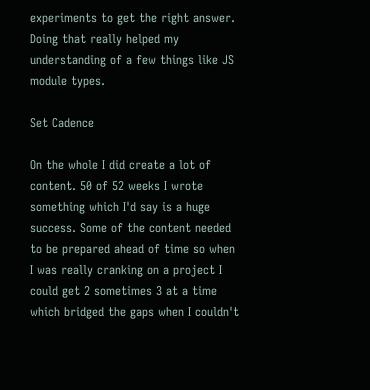experiments to get the right answer. Doing that really helped my understanding of a few things like JS module types.

Set Cadence

On the whole I did create a lot of content. 50 of 52 weeks I wrote something which I'd say is a huge success. Some of the content needed to be prepared ahead of time so when I was really cranking on a project I could get 2 sometimes 3 at a time which bridged the gaps when I couldn't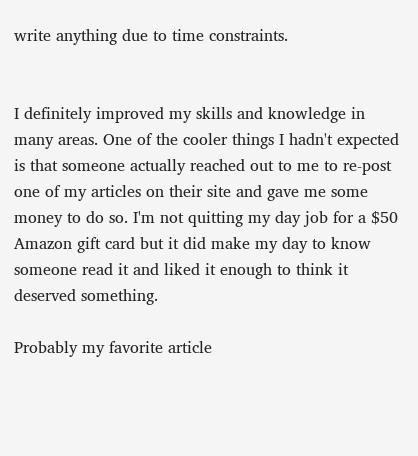write anything due to time constraints.


I definitely improved my skills and knowledge in many areas. One of the cooler things I hadn't expected is that someone actually reached out to me to re-post one of my articles on their site and gave me some money to do so. I'm not quitting my day job for a $50 Amazon gift card but it did make my day to know someone read it and liked it enough to think it deserved something.

Probably my favorite article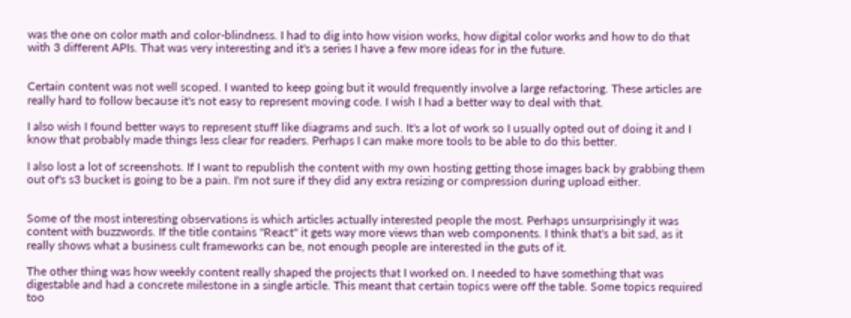was the one on color math and color-blindness. I had to dig into how vision works, how digital color works and how to do that with 3 different APIs. That was very interesting and it's a series I have a few more ideas for in the future.


Certain content was not well scoped. I wanted to keep going but it would frequently involve a large refactoring. These articles are really hard to follow because it's not easy to represent moving code. I wish I had a better way to deal with that.

I also wish I found better ways to represent stuff like diagrams and such. It's a lot of work so I usually opted out of doing it and I know that probably made things less clear for readers. Perhaps I can make more tools to be able to do this better.

I also lost a lot of screenshots. If I want to republish the content with my own hosting getting those images back by grabbing them out of's s3 bucket is going to be a pain. I'm not sure if they did any extra resizing or compression during upload either.


Some of the most interesting observations is which articles actually interested people the most. Perhaps unsurprisingly it was content with buzzwords. If the title contains "React" it gets way more views than web components. I think that's a bit sad, as it really shows what a business cult frameworks can be, not enough people are interested in the guts of it.

The other thing was how weekly content really shaped the projects that I worked on. I needed to have something that was digestable and had a concrete milestone in a single article. This meant that certain topics were off the table. Some topics required too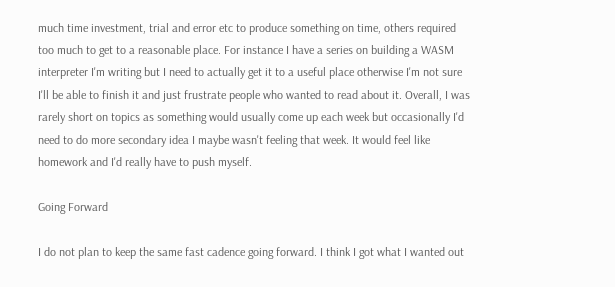much time investment, trial and error etc to produce something on time, others required too much to get to a reasonable place. For instance I have a series on building a WASM interpreter I'm writing but I need to actually get it to a useful place otherwise I'm not sure I'll be able to finish it and just frustrate people who wanted to read about it. Overall, I was rarely short on topics as something would usually come up each week but occasionally I'd need to do more secondary idea I maybe wasn't feeling that week. It would feel like homework and I'd really have to push myself.

Going Forward

I do not plan to keep the same fast cadence going forward. I think I got what I wanted out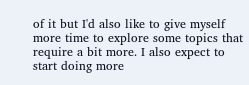of it but I'd also like to give myself more time to explore some topics that require a bit more. I also expect to start doing more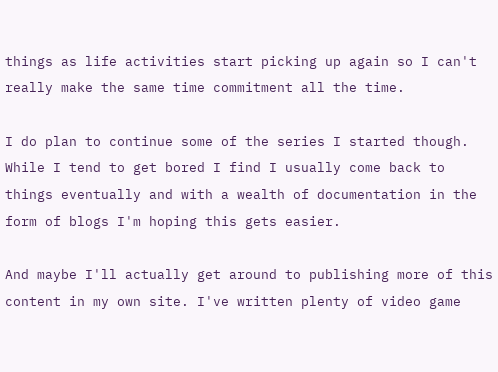things as life activities start picking up again so I can't really make the same time commitment all the time.

I do plan to continue some of the series I started though. While I tend to get bored I find I usually come back to things eventually and with a wealth of documentation in the form of blogs I'm hoping this gets easier.

And maybe I'll actually get around to publishing more of this content in my own site. I've written plenty of video game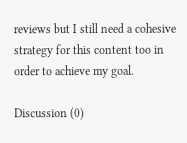reviews but I still need a cohesive strategy for this content too in order to achieve my goal.

Discussion (0)